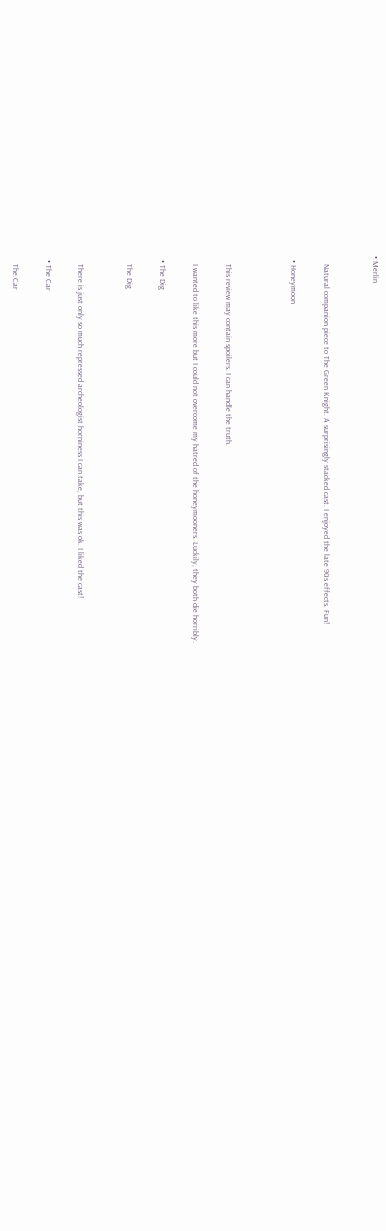• Merlin


    Natural companion piece to The Green Knight. A surprisingly stacked cast. I enjoyed the late 90s effects. Fun!

  • Honeymoon



    This review may contain spoilers. I can handle the truth.

    I wanted to like this more but I could not overcome my hatred of the honeymooners. Luckily, they both die horribly.

  • The Dig

    The Dig


    There is just only so much repressed archeologist horniness I can take, but this was ok. I liked the cast!

  • The Car

    The Car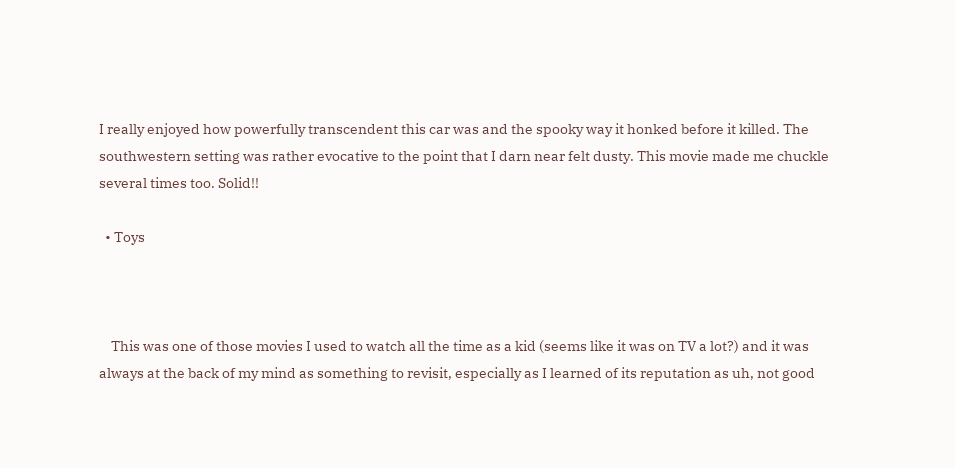I really enjoyed how powerfully transcendent this car was and the spooky way it honked before it killed. The southwestern setting was rather evocative to the point that I darn near felt dusty. This movie made me chuckle several times too. Solid!!

  • Toys



    This was one of those movies I used to watch all the time as a kid (seems like it was on TV a lot?) and it was always at the back of my mind as something to revisit, especially as I learned of its reputation as uh, not good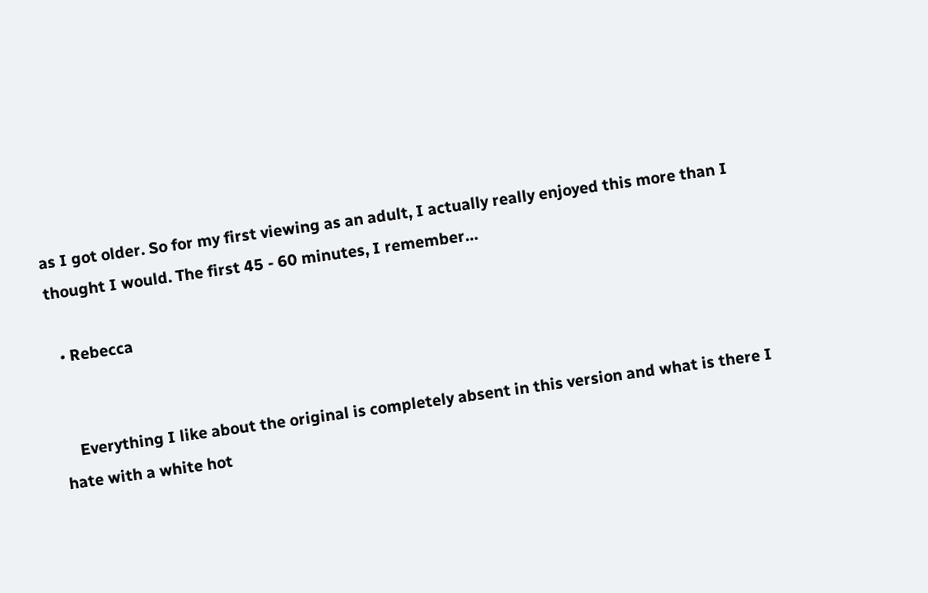as I got older. So for my first viewing as an adult, I actually really enjoyed this more than I thought I would. The first 45 - 60 minutes, I remember…

  • Rebecca


    Everything I like about the original is completely absent in this version and what is there I hate with a white hot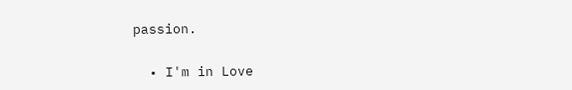passion.

  • I'm in Love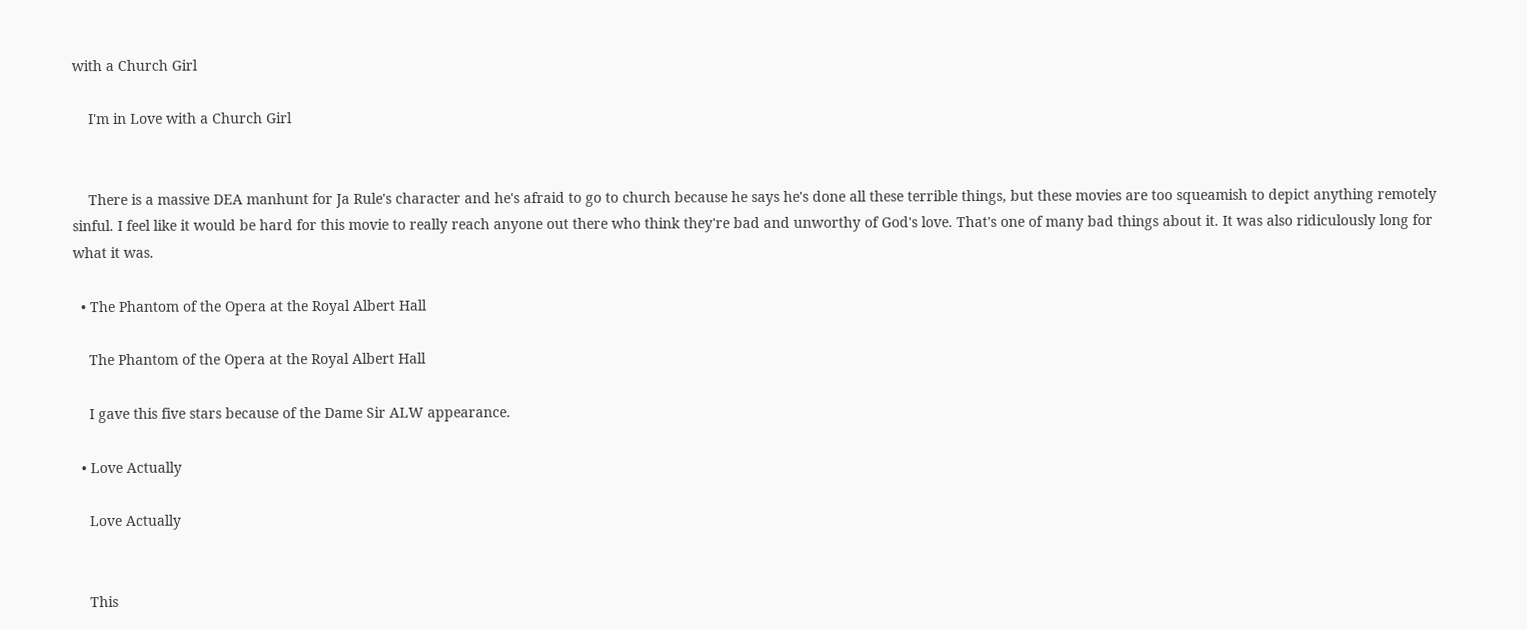with a Church Girl

    I'm in Love with a Church Girl


    There is a massive DEA manhunt for Ja Rule's character and he's afraid to go to church because he says he's done all these terrible things, but these movies are too squeamish to depict anything remotely sinful. I feel like it would be hard for this movie to really reach anyone out there who think they're bad and unworthy of God's love. That's one of many bad things about it. It was also ridiculously long for what it was.

  • The Phantom of the Opera at the Royal Albert Hall

    The Phantom of the Opera at the Royal Albert Hall

    I gave this five stars because of the Dame Sir ALW appearance.

  • Love Actually

    Love Actually


    This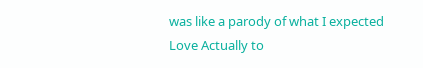was like a parody of what I expected Love Actually to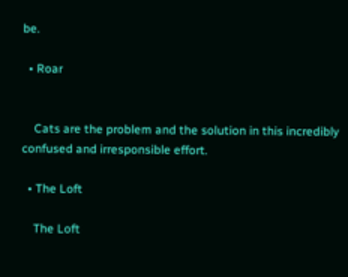be.

  • Roar


    Cats are the problem and the solution in this incredibly confused and irresponsible effort.

  • The Loft

    The Loft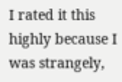I rated it this highly because I was strangely,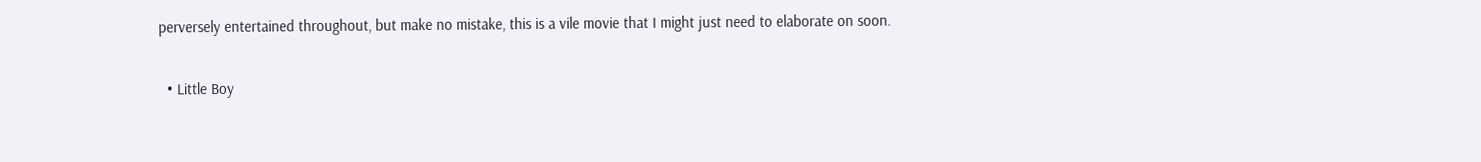perversely entertained throughout, but make no mistake, this is a vile movie that I might just need to elaborate on soon.

  • Little Boy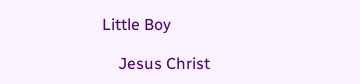Little Boy

    Jesus Christ